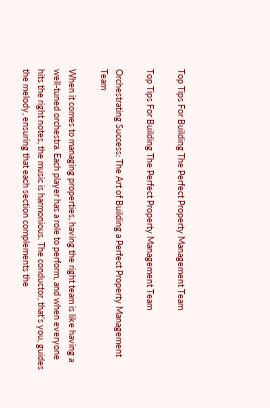Top Tips For Building The Perfect Property Management Team

Top Tips For Building The Perfect Property Management Team

Orchestrating Success: The Art of Building a Perfect Property Management Team

When it comes to managing properties, having the right team is like having a well-tuned orchestra. Each player has a role to perform, and when everyone hits the right notes, the music is harmonious. The conductor, that’s you, guides the melody, ensuring that each section complements the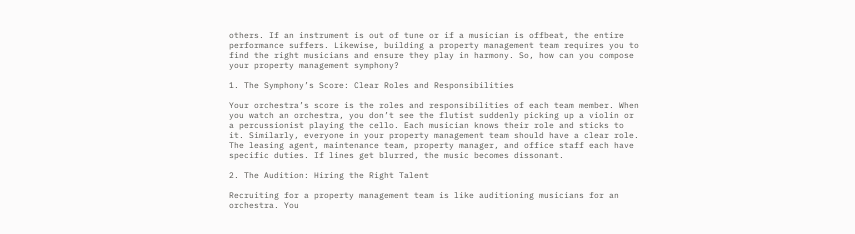others. If an instrument is out of tune or if a musician is offbeat, the entire performance suffers. Likewise, building a property management team requires you to find the right musicians and ensure they play in harmony. So, how can you compose your property management symphony?

1. The Symphony’s Score: Clear Roles and Responsibilities

Your orchestra’s score is the roles and responsibilities of each team member. When you watch an orchestra, you don’t see the flutist suddenly picking up a violin or a percussionist playing the cello. Each musician knows their role and sticks to it. Similarly, everyone in your property management team should have a clear role. The leasing agent, maintenance team, property manager, and office staff each have specific duties. If lines get blurred, the music becomes dissonant.

2. The Audition: Hiring the Right Talent

Recruiting for a property management team is like auditioning musicians for an orchestra. You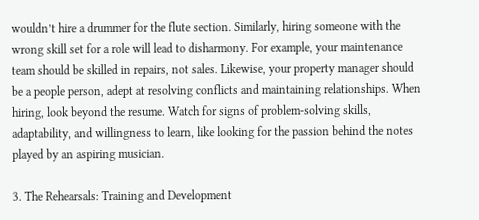wouldn’t hire a drummer for the flute section. Similarly, hiring someone with the wrong skill set for a role will lead to disharmony. For example, your maintenance team should be skilled in repairs, not sales. Likewise, your property manager should be a people person, adept at resolving conflicts and maintaining relationships. When hiring, look beyond the resume. Watch for signs of problem-solving skills, adaptability, and willingness to learn, like looking for the passion behind the notes played by an aspiring musician.

3. The Rehearsals: Training and Development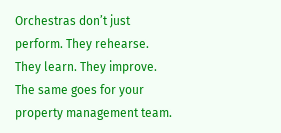Orchestras don’t just perform. They rehearse. They learn. They improve. The same goes for your property management team.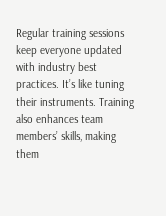Regular training sessions keep everyone updated with industry best practices. It’s like tuning their instruments. Training also enhances team members’ skills, making them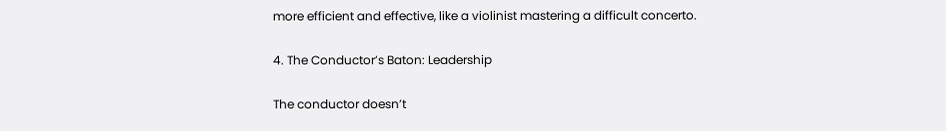more efficient and effective, like a violinist mastering a difficult concerto.

4. The Conductor’s Baton: Leadership

The conductor doesn’t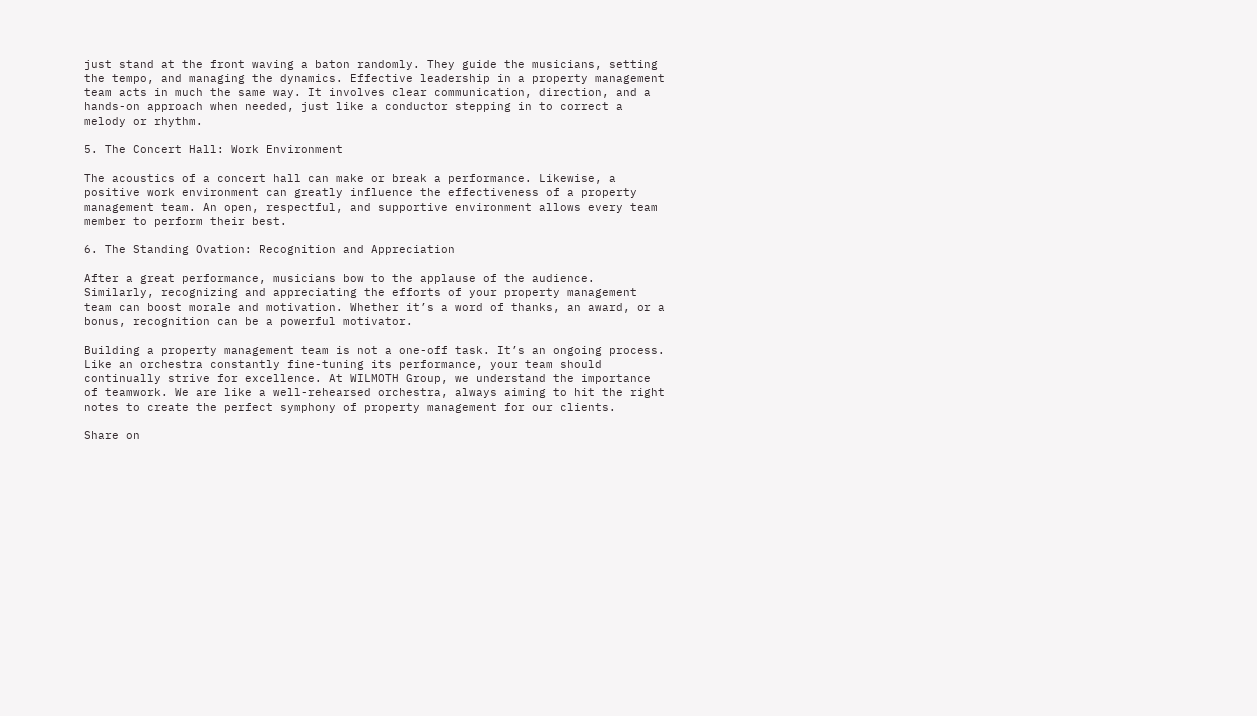just stand at the front waving a baton randomly. They guide the musicians, setting the tempo, and managing the dynamics. Effective leadership in a property management team acts in much the same way. It involves clear communication, direction, and a hands-on approach when needed, just like a conductor stepping in to correct a melody or rhythm.

5. The Concert Hall: Work Environment

The acoustics of a concert hall can make or break a performance. Likewise, a positive work environment can greatly influence the effectiveness of a property management team. An open, respectful, and supportive environment allows every team member to perform their best.

6. The Standing Ovation: Recognition and Appreciation

After a great performance, musicians bow to the applause of the audience. Similarly, recognizing and appreciating the efforts of your property management team can boost morale and motivation. Whether it’s a word of thanks, an award, or a bonus, recognition can be a powerful motivator.

Building a property management team is not a one-off task. It’s an ongoing process. Like an orchestra constantly fine-tuning its performance, your team should continually strive for excellence. At WILMOTH Group, we understand the importance of teamwork. We are like a well-rehearsed orchestra, always aiming to hit the right notes to create the perfect symphony of property management for our clients.

Share on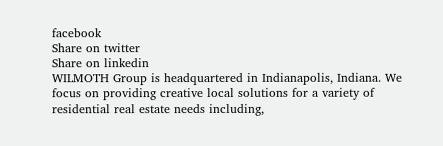facebook
Share on twitter
Share on linkedin
WILMOTH Group is headquartered in Indianapolis, Indiana. We focus on providing creative local solutions for a variety of residential real estate needs including,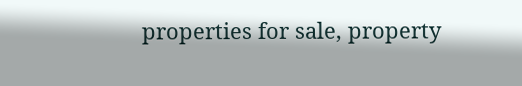properties for sale, property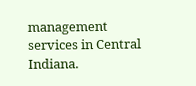management services in Central Indiana.